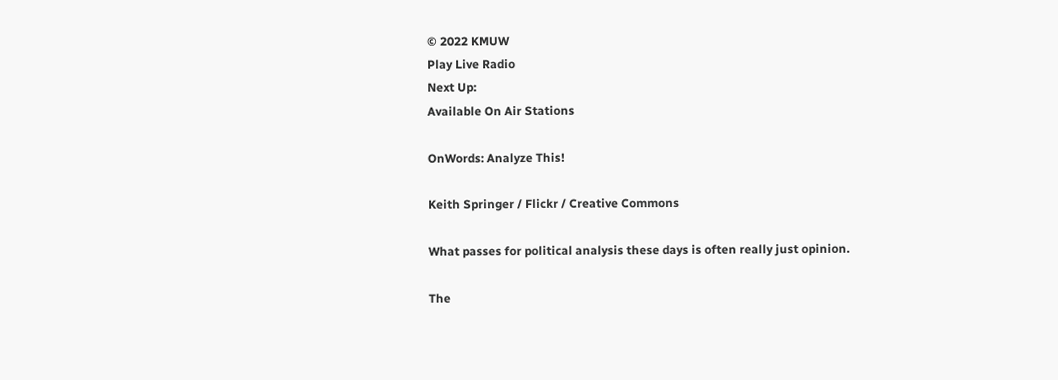© 2022 KMUW
Play Live Radio
Next Up:
Available On Air Stations

OnWords: Analyze This!

Keith Springer / Flickr / Creative Commons

What passes for political analysis these days is often really just opinion.

The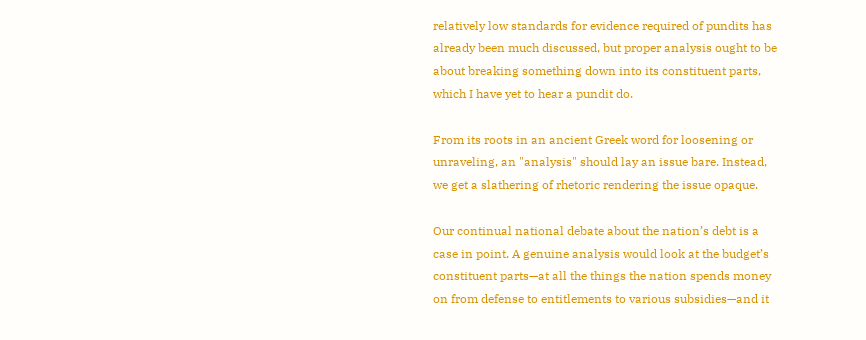relatively low standards for evidence required of pundits has already been much discussed, but proper analysis ought to be about breaking something down into its constituent parts, which I have yet to hear a pundit do.

From its roots in an ancient Greek word for loosening or unraveling, an "analysis" should lay an issue bare. Instead, we get a slathering of rhetoric rendering the issue opaque.

Our continual national debate about the nation’s debt is a case in point. A genuine analysis would look at the budget’s constituent parts—at all the things the nation spends money on from defense to entitlements to various subsidies—and it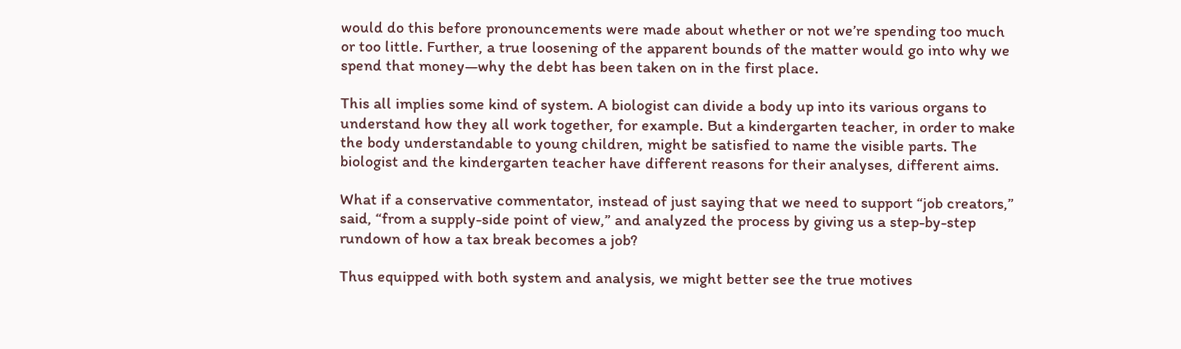would do this before pronouncements were made about whether or not we’re spending too much or too little. Further, a true loosening of the apparent bounds of the matter would go into why we spend that money—why the debt has been taken on in the first place.

This all implies some kind of system. A biologist can divide a body up into its various organs to understand how they all work together, for example. But a kindergarten teacher, in order to make the body understandable to young children, might be satisfied to name the visible parts. The biologist and the kindergarten teacher have different reasons for their analyses, different aims.

What if a conservative commentator, instead of just saying that we need to support “job creators,” said, “from a supply-side point of view,” and analyzed the process by giving us a step-by-step rundown of how a tax break becomes a job?

Thus equipped with both system and analysis, we might better see the true motives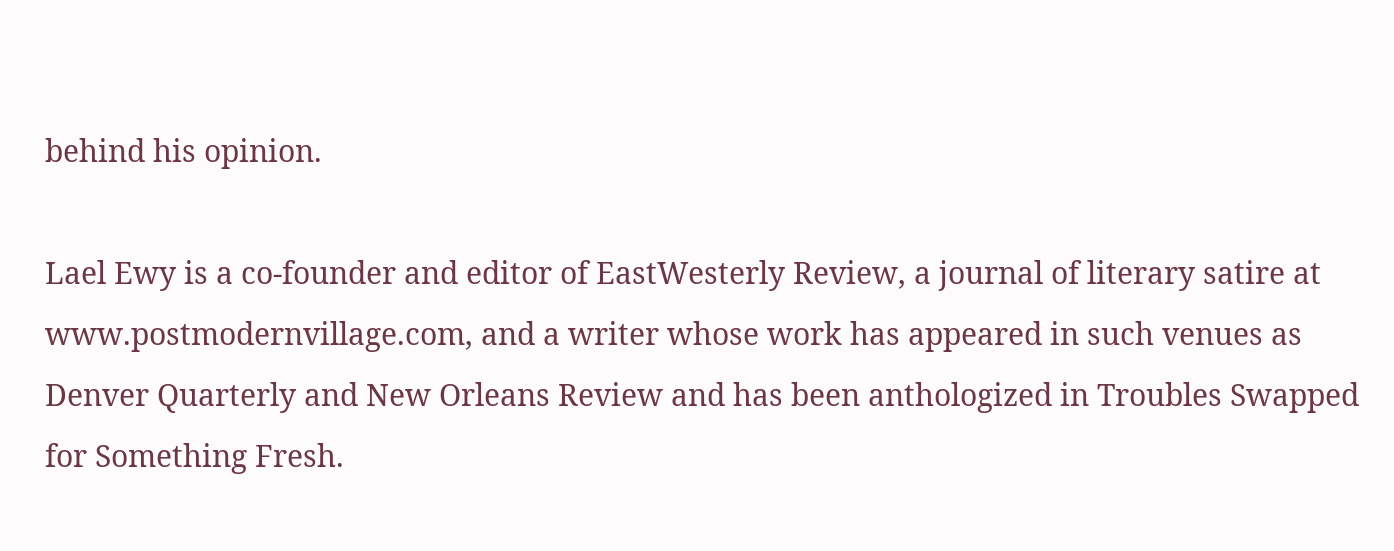behind his opinion.

Lael Ewy is a co-founder and editor of EastWesterly Review, a journal of literary satire at www.postmodernvillage.com, and a writer whose work has appeared in such venues as Denver Quarterly and New Orleans Review and has been anthologized in Troubles Swapped for Something Fresh.